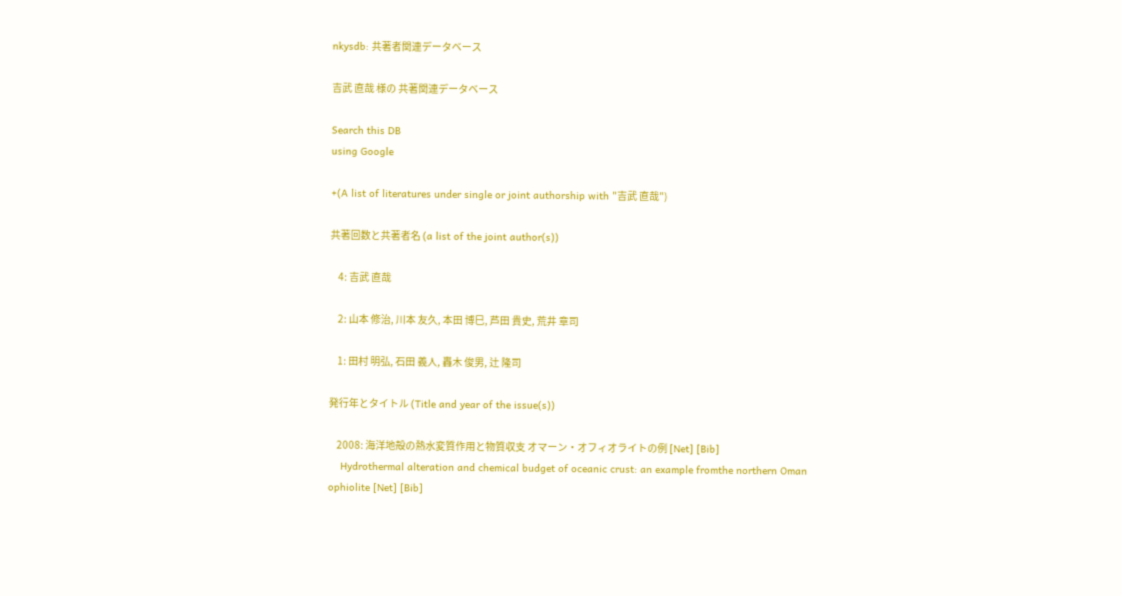nkysdb: 共著者関連データベース

吉武 直哉 様の 共著関連データベース

Search this DB
using Google

+(A list of literatures under single or joint authorship with "吉武 直哉")

共著回数と共著者名 (a list of the joint author(s))

    4: 吉武 直哉

    2: 山本 修治, 川本 友久, 本田 博巳, 芦田 貴史, 荒井 章司

    1: 田村 明弘, 石田 義人, 轟木 俊男, 辻 隆司

発行年とタイトル (Title and year of the issue(s))

    2008: 海洋地殻の熱水変質作用と物質収支 オマーン・オフィオライトの例 [Net] [Bib]
    Hydrothermal alteration and chemical budget of oceanic crust: an example fromthe northern Oman ophiolite [Net] [Bib]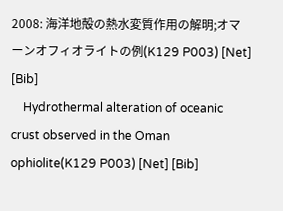2008: 海洋地殻の熱水変質作用の解明;オマーンオフィオライトの例(K129 P003) [Net] [Bib]
    Hydrothermal alteration of oceanic crust observed in the Oman ophiolite(K129 P003) [Net] [Bib]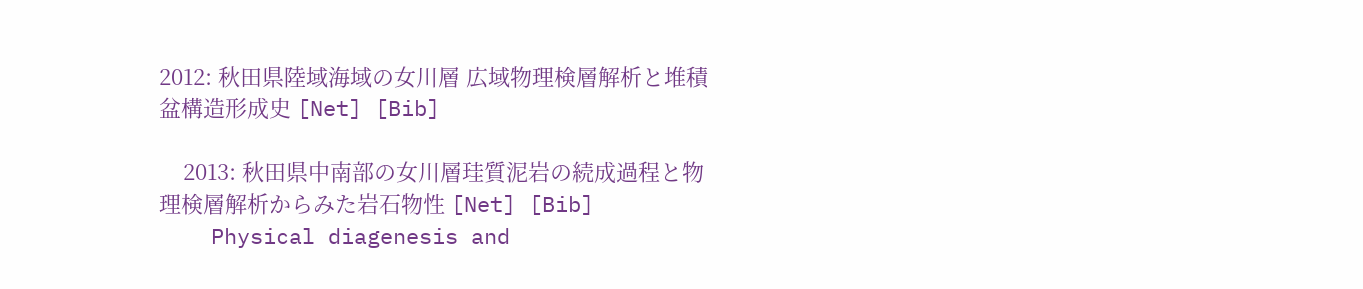2012: 秋田県陸域海域の女川層 広域物理検層解析と堆積盆構造形成史 [Net] [Bib]

    2013: 秋田県中南部の女川層珪質泥岩の続成過程と物理検層解析からみた岩石物性 [Net] [Bib]
    Physical diagenesis and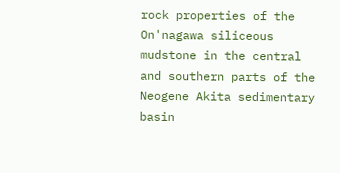rock properties of the On'nagawa siliceous mudstone in the central and southern parts of the Neogene Akita sedimentary basin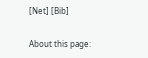[Net] [Bib]

About this page: